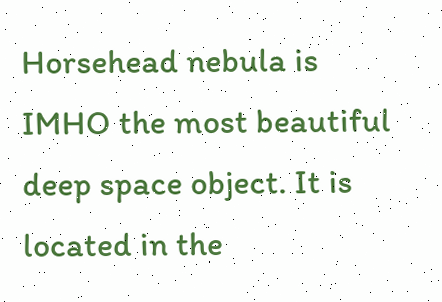Horsehead nebula is IMHO the most beautiful deep space object. It is located in the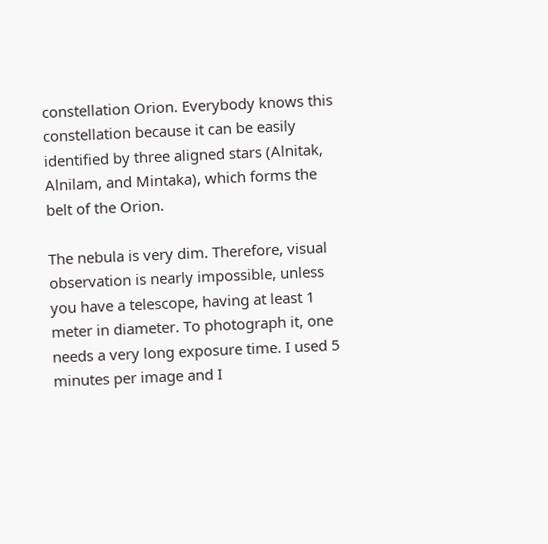constellation Orion. Everybody knows this constellation because it can be easily identified by three aligned stars (Alnitak, Alnilam, and Mintaka), which forms the belt of the Orion.

The nebula is very dim. Therefore, visual observation is nearly impossible, unless you have a telescope, having at least 1 meter in diameter. To photograph it, one needs a very long exposure time. I used 5 minutes per image and I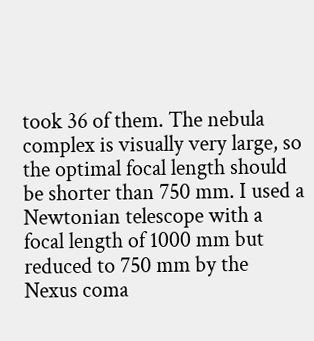took 36 of them. The nebula complex is visually very large, so the optimal focal length should be shorter than 750 mm. I used a Newtonian telescope with a focal length of 1000 mm but reduced to 750 mm by the Nexus coma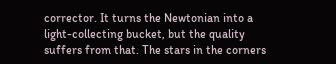corrector. It turns the Newtonian into a light-collecting bucket, but the quality suffers from that. The stars in the corners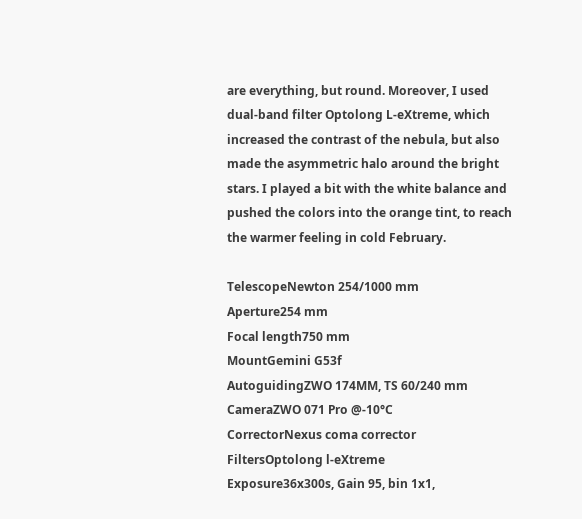are everything, but round. Moreover, I used dual-band filter Optolong L-eXtreme, which increased the contrast of the nebula, but also made the asymmetric halo around the bright stars. I played a bit with the white balance and pushed the colors into the orange tint, to reach the warmer feeling in cold February.

TelescopeNewton 254/1000 mm
Aperture254 mm
Focal length750 mm
MountGemini G53f
AutoguidingZWO 174MM, TS 60/240 mm
CameraZWO 071 Pro @-10°C
CorrectorNexus coma corrector
FiltersOptolong l-eXtreme
Exposure36x300s, Gain 95, bin 1x1,